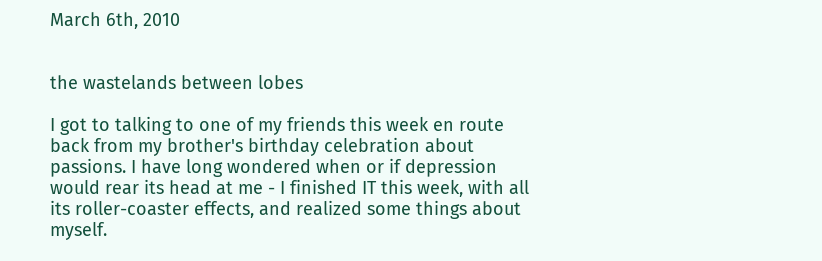March 6th, 2010


the wastelands between lobes

I got to talking to one of my friends this week en route back from my brother's birthday celebration about passions. I have long wondered when or if depression would rear its head at me - I finished IT this week, with all its roller-coaster effects, and realized some things about myself.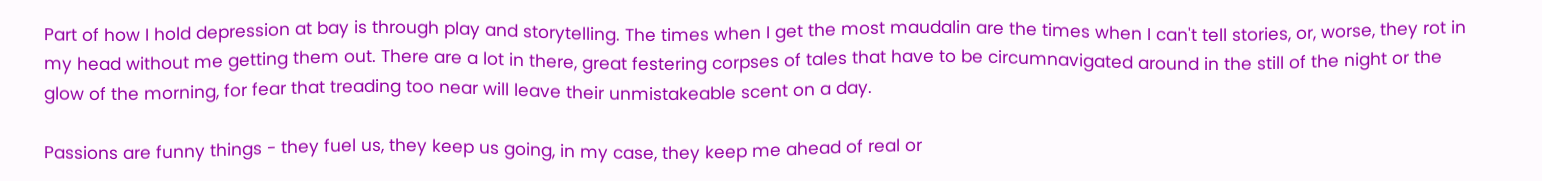Part of how I hold depression at bay is through play and storytelling. The times when I get the most maudalin are the times when I can't tell stories, or, worse, they rot in my head without me getting them out. There are a lot in there, great festering corpses of tales that have to be circumnavigated around in the still of the night or the glow of the morning, for fear that treading too near will leave their unmistakeable scent on a day.

Passions are funny things - they fuel us, they keep us going, in my case, they keep me ahead of real or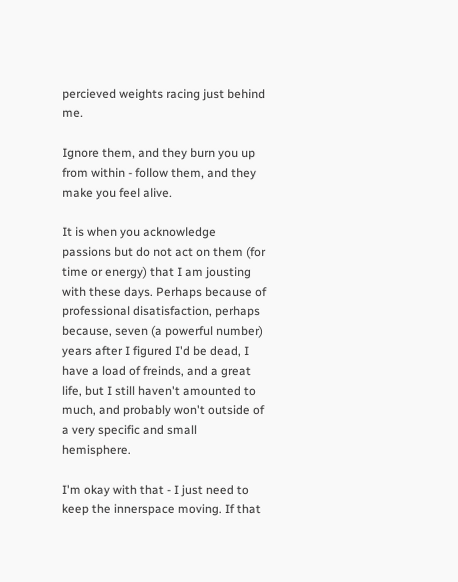percieved weights racing just behind me.

Ignore them, and they burn you up from within - follow them, and they make you feel alive.

It is when you acknowledge passions but do not act on them (for time or energy) that I am jousting with these days. Perhaps because of professional disatisfaction, perhaps because, seven (a powerful number) years after I figured I'd be dead, I have a load of freinds, and a great life, but I still haven't amounted to much, and probably won't outside of a very specific and small hemisphere.

I'm okay with that - I just need to keep the innerspace moving. If that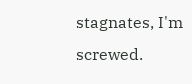stagnates, I'm screwed.